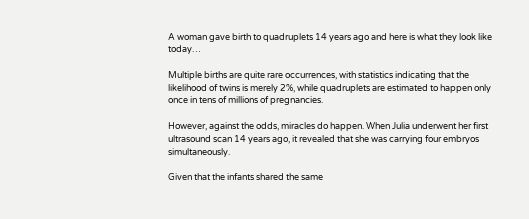A woman gave birth to quadruplets 14 years ago and here is what they look like today…

Multiple births are quite rare occurrences, with statistics indicating that the likelihood of twins is merely 2%, while quadruplets are estimated to happen only once in tens of millions of pregnancies.

However, against the odds, miracles do happen. When Julia underwent her first ultrasound scan 14 years ago, it revealed that she was carrying four embryos simultaneously.

Given that the infants shared the same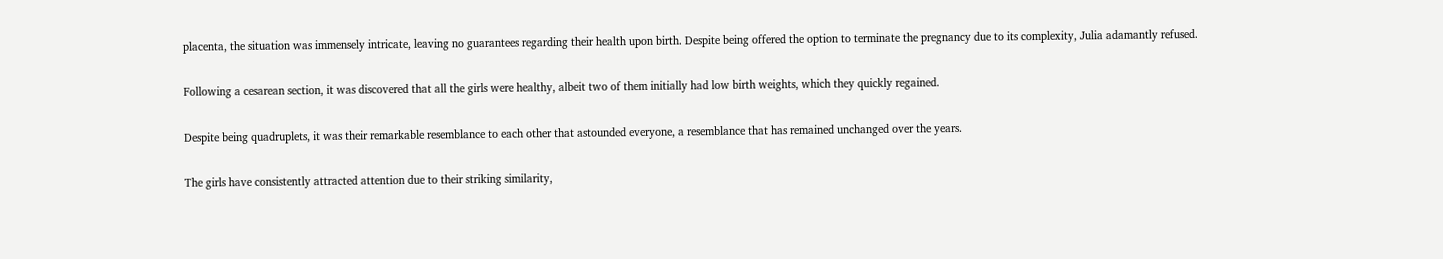placenta, the situation was immensely intricate, leaving no guarantees regarding their health upon birth. Despite being offered the option to terminate the pregnancy due to its complexity, Julia adamantly refused.

Following a cesarean section, it was discovered that all the girls were healthy, albeit two of them initially had low birth weights, which they quickly regained.

Despite being quadruplets, it was their remarkable resemblance to each other that astounded everyone, a resemblance that has remained unchanged over the years.

The girls have consistently attracted attention due to their striking similarity,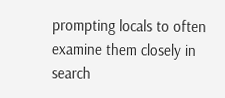prompting locals to often examine them closely in search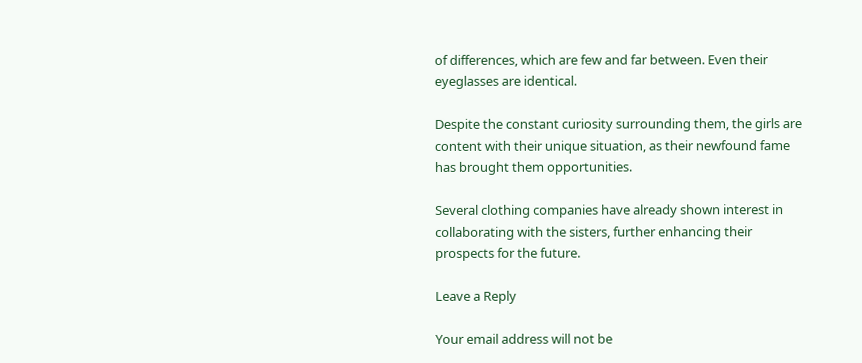of differences, which are few and far between. Even their eyeglasses are identical.

Despite the constant curiosity surrounding them, the girls are content with their unique situation, as their newfound fame has brought them opportunities.

Several clothing companies have already shown interest in collaborating with the sisters, further enhancing their prospects for the future.

Leave a Reply

Your email address will not be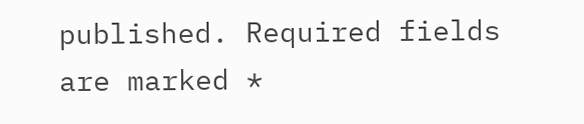published. Required fields are marked *